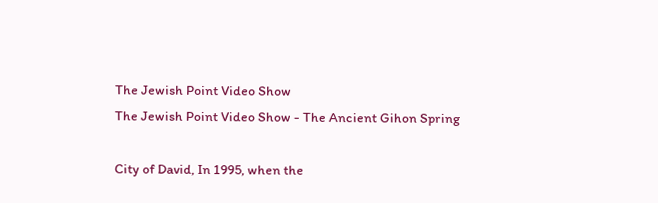The Jewish Point Video Show
The Jewish Point Video Show - The Ancient Gihon Spring

City of David, In 1995, when the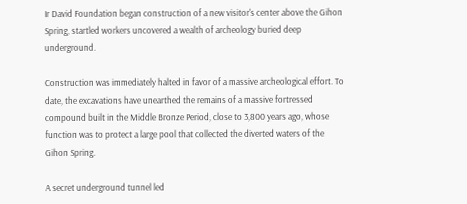Ir David Foundation began construction of a new visitor's center above the Gihon Spring, startled workers uncovered a wealth of archeology buried deep underground.

Construction was immediately halted in favor of a massive archeological effort. To date, the excavations have unearthed the remains of a massive fortressed compound built in the Middle Bronze Period, close to 3,800 years ago, whose function was to protect a large pool that collected the diverted waters of the Gihon Spring.

A secret underground tunnel led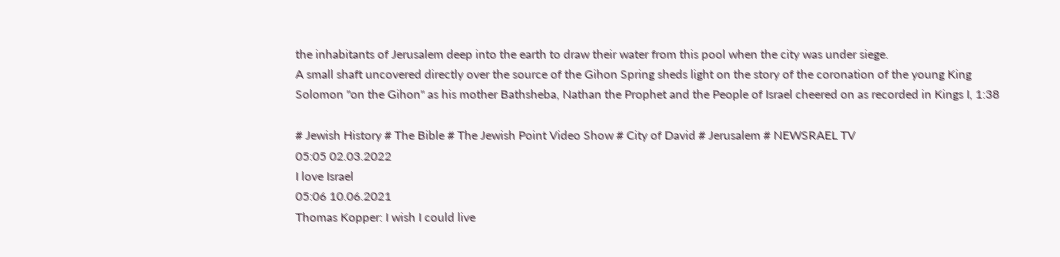the inhabitants of Jerusalem deep into the earth to draw their water from this pool when the city was under siege.
A small shaft uncovered directly over the source of the Gihon Spring sheds light on the story of the coronation of the young King Solomon "on the Gihon" as his mother Bathsheba, Nathan the Prophet and the People of Israel cheered on as recorded in Kings I, 1:38

# Jewish History # The Bible # The Jewish Point Video Show # City of David # Jerusalem # NEWSRAEL TV
05:05 02.03.2022
I love Israel
05:06 10.06.2021
Thomas Kopper: I wish I could live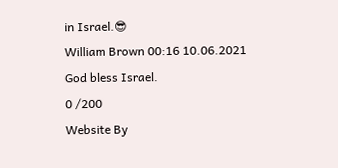in Israel.😎
William Brown 00:16 10.06.2021
God bless Israel.
0 /200
Website By